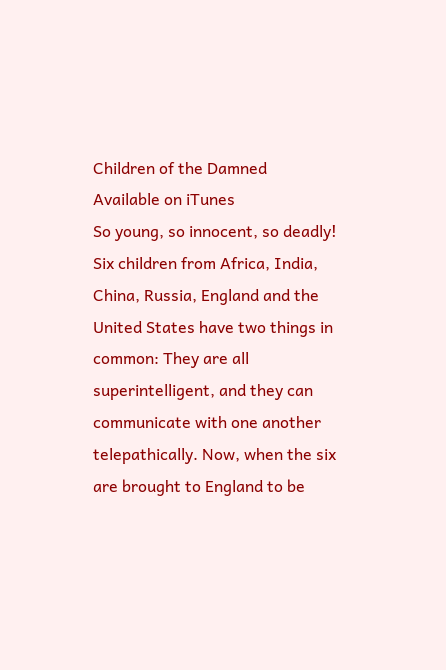Children of the Damned
Available on iTunes
So young, so innocent, so deadly! Six children from Africa, India, China, Russia, England and the United States have two things in common: They are all superintelligent, and they can communicate with one another telepathically. Now, when the six are brought to England to be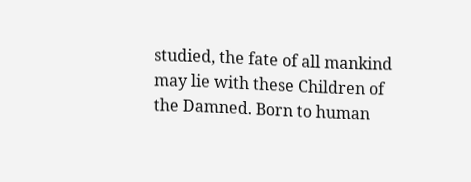studied, the fate of all mankind may lie with these Children of the Damned. Born to human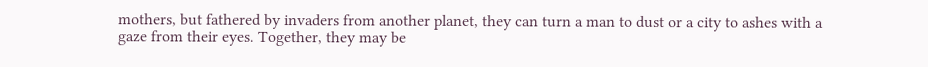mothers, but fathered by invaders from another planet, they can turn a man to dust or a city to ashes with a gaze from their eyes. Together, they may be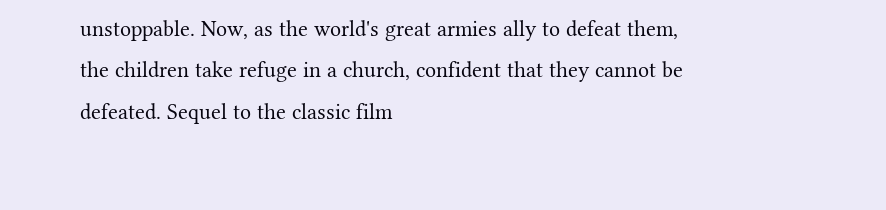unstoppable. Now, as the world's great armies ally to defeat them, the children take refuge in a church, confident that they cannot be defeated. Sequel to the classic film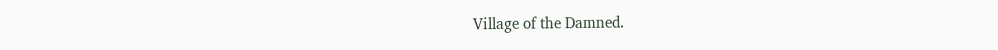Village of the Damned.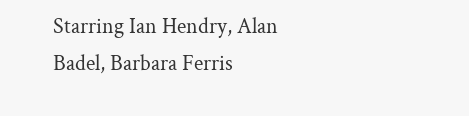Starring Ian Hendry, Alan Badel, Barbara Ferris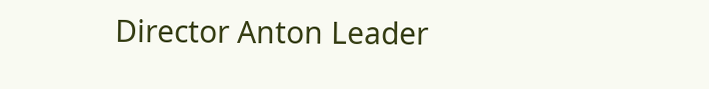Director Anton Leader